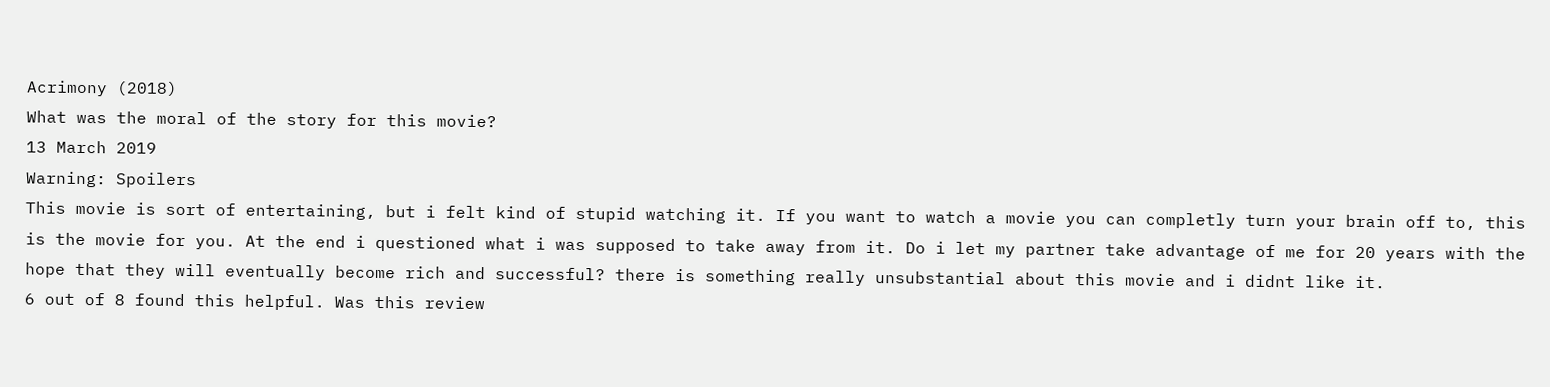Acrimony (2018)
What was the moral of the story for this movie?
13 March 2019
Warning: Spoilers
This movie is sort of entertaining, but i felt kind of stupid watching it. If you want to watch a movie you can completly turn your brain off to, this is the movie for you. At the end i questioned what i was supposed to take away from it. Do i let my partner take advantage of me for 20 years with the hope that they will eventually become rich and successful? there is something really unsubstantial about this movie and i didnt like it.
6 out of 8 found this helpful. Was this review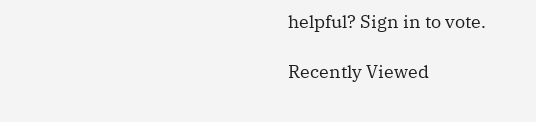helpful? Sign in to vote.

Recently Viewed